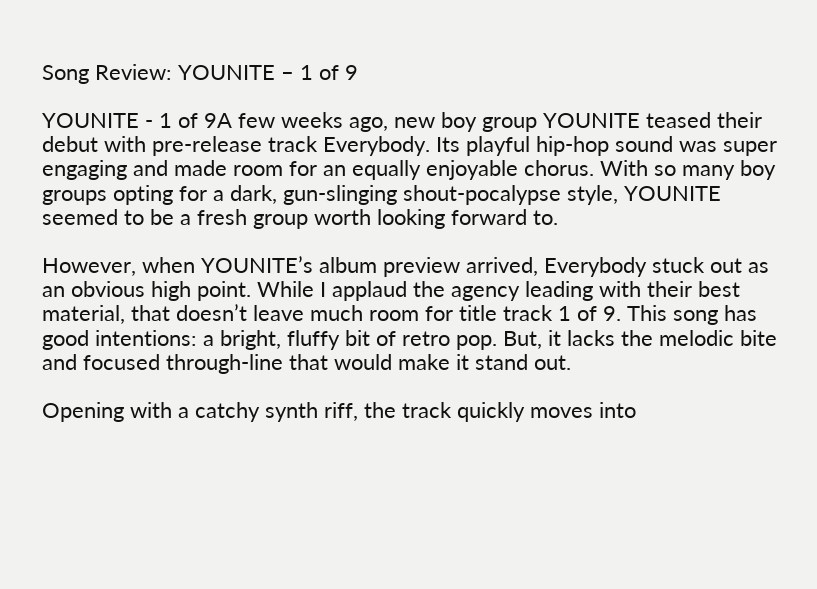Song Review: YOUNITE – 1 of 9

YOUNITE - 1 of 9A few weeks ago, new boy group YOUNITE teased their debut with pre-release track Everybody. Its playful hip-hop sound was super engaging and made room for an equally enjoyable chorus. With so many boy groups opting for a dark, gun-slinging shout-pocalypse style, YOUNITE seemed to be a fresh group worth looking forward to.

However, when YOUNITE’s album preview arrived, Everybody stuck out as an obvious high point. While I applaud the agency leading with their best material, that doesn’t leave much room for title track 1 of 9. This song has good intentions: a bright, fluffy bit of retro pop. But, it lacks the melodic bite and focused through-line that would make it stand out.

Opening with a catchy synth riff, the track quickly moves into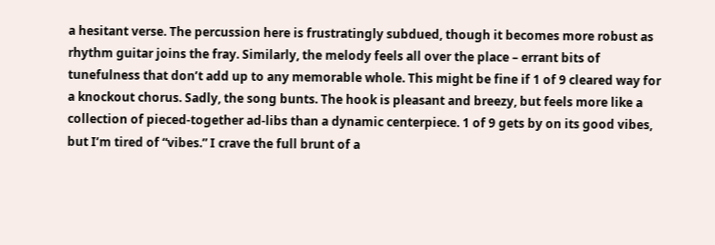a hesitant verse. The percussion here is frustratingly subdued, though it becomes more robust as rhythm guitar joins the fray. Similarly, the melody feels all over the place – errant bits of tunefulness that don’t add up to any memorable whole. This might be fine if 1 of 9 cleared way for a knockout chorus. Sadly, the song bunts. The hook is pleasant and breezy, but feels more like a collection of pieced-together ad-libs than a dynamic centerpiece. 1 of 9 gets by on its good vibes, but I’m tired of “vibes.” I crave the full brunt of a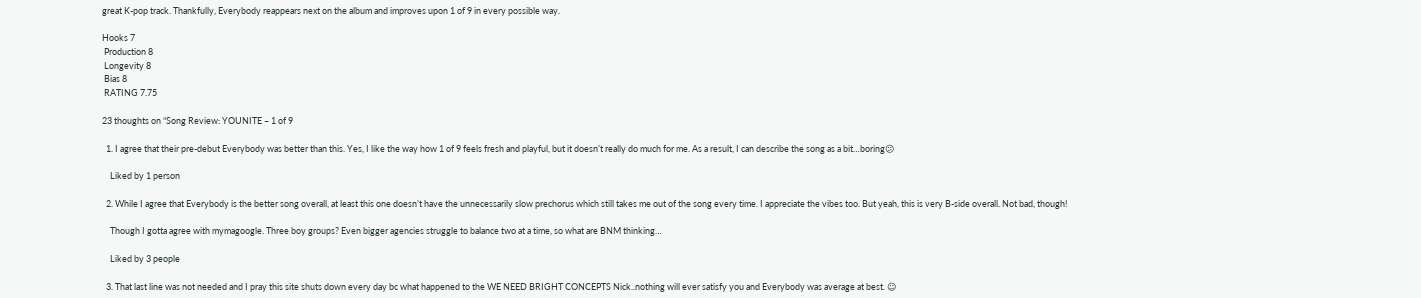great K-pop track. Thankfully, Everybody reappears next on the album and improves upon 1 of 9 in every possible way.

Hooks 7
 Production 8
 Longevity 8
 Bias 8
 RATING 7.75

23 thoughts on “Song Review: YOUNITE – 1 of 9

  1. I agree that their pre-debut Everybody was better than this. Yes, I like the way how 1 of 9 feels fresh and playful, but it doesn’t really do much for me. As a result, I can describe the song as a bit…boring😕

    Liked by 1 person

  2. While I agree that Everybody is the better song overall, at least this one doesn’t have the unnecessarily slow prechorus which still takes me out of the song every time. I appreciate the vibes too. But yeah, this is very B-side overall. Not bad, though!

    Though I gotta agree with mymagoogle. Three boy groups? Even bigger agencies struggle to balance two at a time, so what are BNM thinking…

    Liked by 3 people

  3. That last line was not needed and I pray this site shuts down every day bc what happened to the WE NEED BRIGHT CONCEPTS Nick..nothing will ever satisfy you and Everybody was average at best. ☺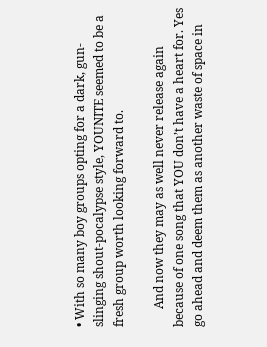• With so many boy groups opting for a dark, gun-slinging shout-pocalypse style, YOUNITE seemed to be a fresh group worth looking forward to.

      And now they may as well never release again because of one song that YOU don’t have a heart for. Yes go ahead and deem them as another waste of space in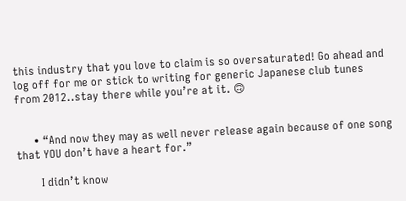this industry that you love to claim is so oversaturated! Go ahead and log off for me or stick to writing for generic Japanese club tunes from 2012..stay there while you’re at it. 🙃


      • “And now they may as well never release again because of one song that YOU don’t have a heart for.”

        I didn’t know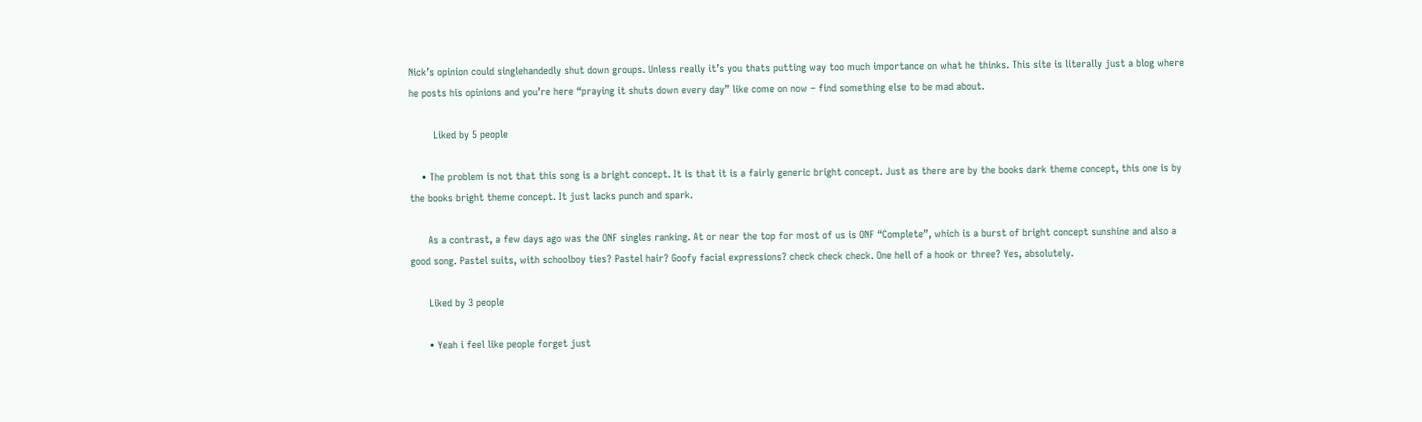Nick’s opinion could singlehandedly shut down groups. Unless really it’s you thats putting way too much importance on what he thinks. This site is literally just a blog where he posts his opinions and you’re here “praying it shuts down every day” like come on now – find something else to be mad about.

        Liked by 5 people

    • The problem is not that this song is a bright concept. It is that it is a fairly generic bright concept. Just as there are by the books dark theme concept, this one is by the books bright theme concept. It just lacks punch and spark.

      As a contrast, a few days ago was the ONF singles ranking. At or near the top for most of us is ONF “Complete”, which is a burst of bright concept sunshine and also a good song. Pastel suits, with schoolboy ties? Pastel hair? Goofy facial expressions? check check check. One hell of a hook or three? Yes, absolutely.

      Liked by 3 people

      • Yeah i feel like people forget just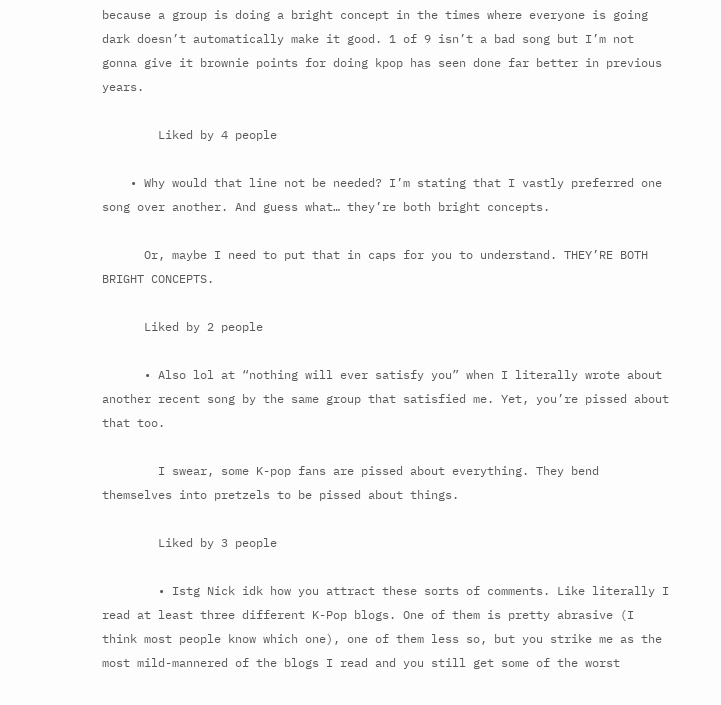because a group is doing a bright concept in the times where everyone is going dark doesn’t automatically make it good. 1 of 9 isn’t a bad song but I’m not gonna give it brownie points for doing kpop has seen done far better in previous years.

        Liked by 4 people

    • Why would that line not be needed? I’m stating that I vastly preferred one song over another. And guess what… they’re both bright concepts.

      Or, maybe I need to put that in caps for you to understand. THEY’RE BOTH BRIGHT CONCEPTS.

      Liked by 2 people

      • Also lol at “nothing will ever satisfy you” when I literally wrote about another recent song by the same group that satisfied me. Yet, you’re pissed about that too.

        I swear, some K-pop fans are pissed about everything. They bend themselves into pretzels to be pissed about things.

        Liked by 3 people

        • Istg Nick idk how you attract these sorts of comments. Like literally I read at least three different K-Pop blogs. One of them is pretty abrasive (I think most people know which one), one of them less so, but you strike me as the most mild-mannered of the blogs I read and you still get some of the worst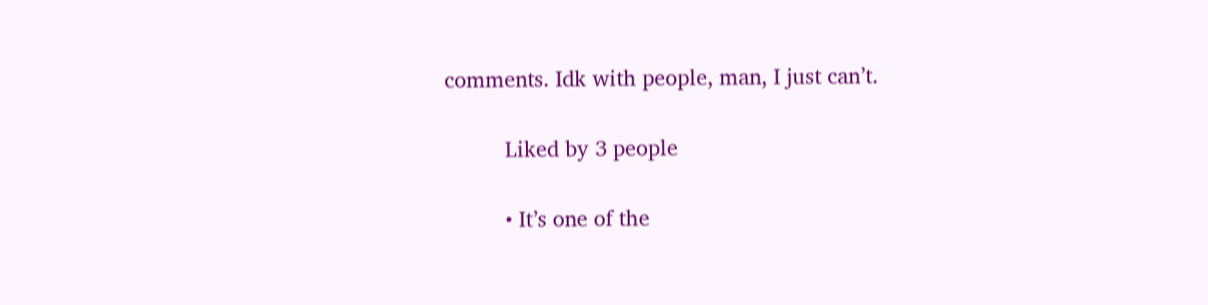comments. Idk with people, man, I just can’t.

          Liked by 3 people

          • It’s one of the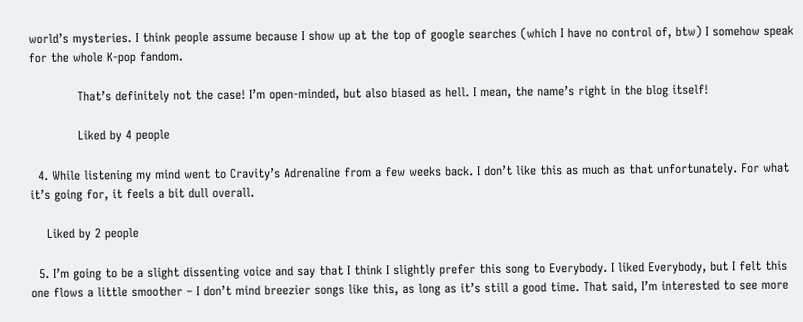world’s mysteries. I think people assume because I show up at the top of google searches (which I have no control of, btw) I somehow speak for the whole K-pop fandom.

            That’s definitely not the case! I’m open-minded, but also biased as hell. I mean, the name’s right in the blog itself!

            Liked by 4 people

  4. While listening my mind went to Cravity’s Adrenaline from a few weeks back. I don’t like this as much as that unfortunately. For what it’s going for, it feels a bit dull overall.

    Liked by 2 people

  5. I’m going to be a slight dissenting voice and say that I think I slightly prefer this song to Everybody. I liked Everybody, but I felt this one flows a little smoother – I don’t mind breezier songs like this, as long as it’s still a good time. That said, I’m interested to see more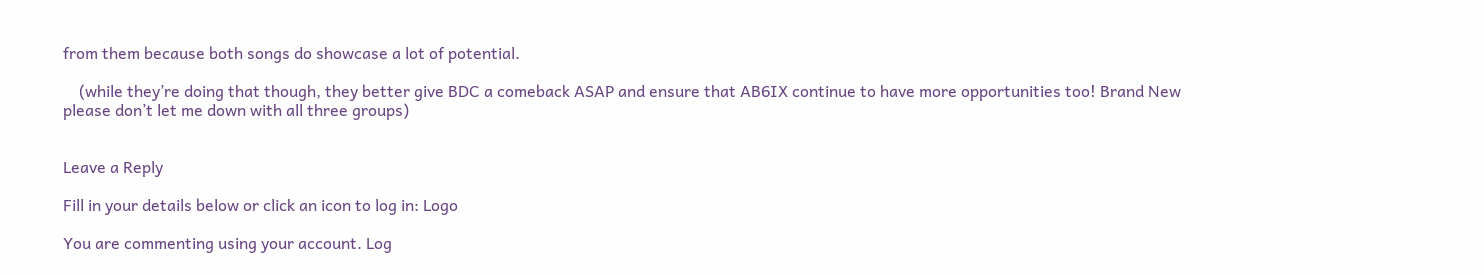from them because both songs do showcase a lot of potential.

    (while they’re doing that though, they better give BDC a comeback ASAP and ensure that AB6IX continue to have more opportunities too! Brand New please don’t let me down with all three groups)


Leave a Reply

Fill in your details below or click an icon to log in: Logo

You are commenting using your account. Log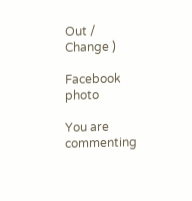Out /  Change )

Facebook photo

You are commenting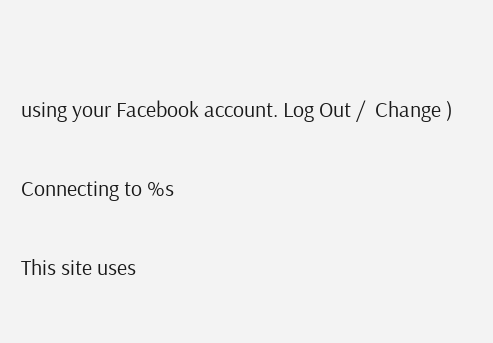using your Facebook account. Log Out /  Change )

Connecting to %s

This site uses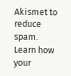Akismet to reduce spam. Learn how your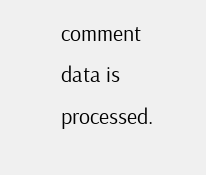comment data is processed.